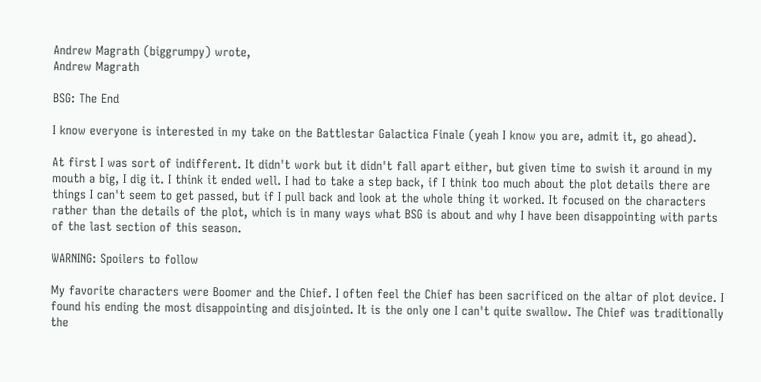Andrew Magrath (biggrumpy) wrote,
Andrew Magrath

BSG: The End

I know everyone is interested in my take on the Battlestar Galactica Finale (yeah I know you are, admit it, go ahead).

At first I was sort of indifferent. It didn't work but it didn't fall apart either, but given time to swish it around in my mouth a big, I dig it. I think it ended well. I had to take a step back, if I think too much about the plot details there are things I can't seem to get passed, but if I pull back and look at the whole thing it worked. It focused on the characters rather than the details of the plot, which is in many ways what BSG is about and why I have been disappointing with parts of the last section of this season.

WARNING: Spoilers to follow

My favorite characters were Boomer and the Chief. I often feel the Chief has been sacrificed on the altar of plot device. I found his ending the most disappointing and disjointed. It is the only one I can't quite swallow. The Chief was traditionally the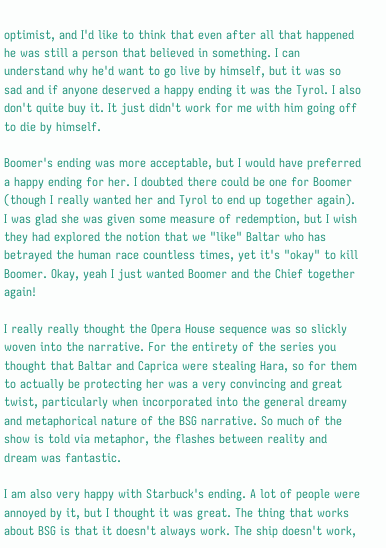optimist, and I'd like to think that even after all that happened he was still a person that believed in something. I can understand why he'd want to go live by himself, but it was so sad and if anyone deserved a happy ending it was the Tyrol. I also don't quite buy it. It just didn't work for me with him going off to die by himself.

Boomer's ending was more acceptable, but I would have preferred a happy ending for her. I doubted there could be one for Boomer (though I really wanted her and Tyrol to end up together again). I was glad she was given some measure of redemption, but I wish they had explored the notion that we "like" Baltar who has betrayed the human race countless times, yet it's "okay" to kill Boomer. Okay, yeah I just wanted Boomer and the Chief together again!

I really really thought the Opera House sequence was so slickly woven into the narrative. For the entirety of the series you thought that Baltar and Caprica were stealing Hara, so for them to actually be protecting her was a very convincing and great twist, particularly when incorporated into the general dreamy and metaphorical nature of the BSG narrative. So much of the show is told via metaphor, the flashes between reality and dream was fantastic.

I am also very happy with Starbuck's ending. A lot of people were annoyed by it, but I thought it was great. The thing that works about BSG is that it doesn't always work. The ship doesn't work,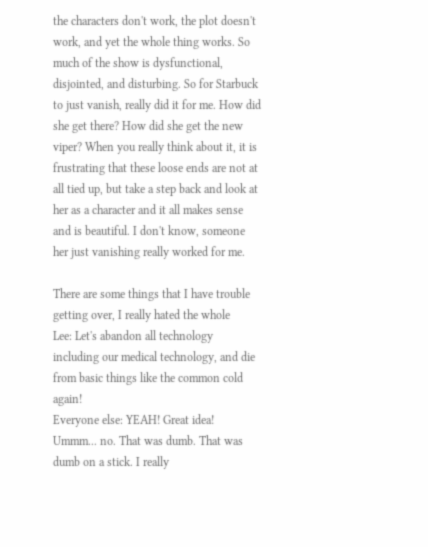the characters don't work, the plot doesn't work, and yet the whole thing works. So much of the show is dysfunctional, disjointed, and disturbing. So for Starbuck to just vanish, really did it for me. How did she get there? How did she get the new viper? When you really think about it, it is frustrating that these loose ends are not at all tied up, but take a step back and look at her as a character and it all makes sense and is beautiful. I don't know, someone her just vanishing really worked for me.

There are some things that I have trouble getting over, I really hated the whole
Lee: Let's abandon all technology including our medical technology, and die from basic things like the common cold again!
Everyone else: YEAH! Great idea!
Ummm... no. That was dumb. That was dumb on a stick. I really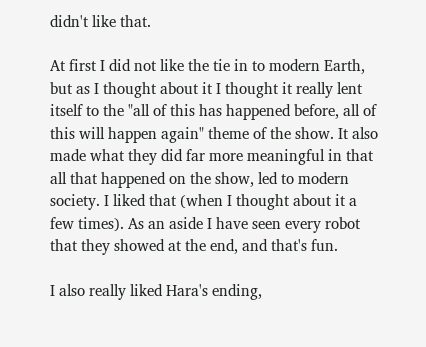didn't like that.

At first I did not like the tie in to modern Earth, but as I thought about it I thought it really lent itself to the "all of this has happened before, all of this will happen again" theme of the show. It also made what they did far more meaningful in that all that happened on the show, led to modern society. I liked that (when I thought about it a few times). As an aside I have seen every robot that they showed at the end, and that's fun.

I also really liked Hara's ending,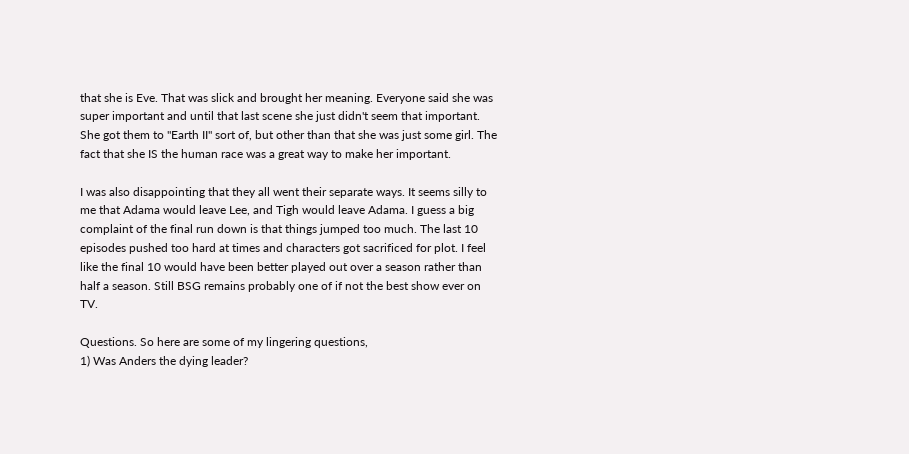that she is Eve. That was slick and brought her meaning. Everyone said she was super important and until that last scene she just didn't seem that important. She got them to "Earth II" sort of, but other than that she was just some girl. The fact that she IS the human race was a great way to make her important.

I was also disappointing that they all went their separate ways. It seems silly to me that Adama would leave Lee, and Tigh would leave Adama. I guess a big complaint of the final run down is that things jumped too much. The last 10 episodes pushed too hard at times and characters got sacrificed for plot. I feel like the final 10 would have been better played out over a season rather than half a season. Still BSG remains probably one of if not the best show ever on TV.

Questions. So here are some of my lingering questions,
1) Was Anders the dying leader?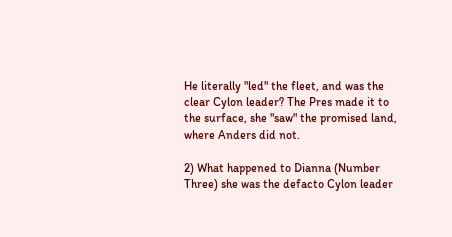He literally "led" the fleet, and was the clear Cylon leader? The Pres made it to the surface, she "saw" the promised land, where Anders did not.

2) What happened to Dianna (Number Three) she was the defacto Cylon leader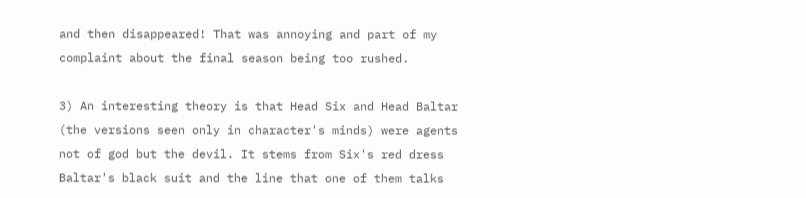and then disappeared! That was annoying and part of my complaint about the final season being too rushed.

3) An interesting theory is that Head Six and Head Baltar (the versions seen only in character's minds) were agents not of god but the devil. It stems from Six's red dress Baltar's black suit and the line that one of them talks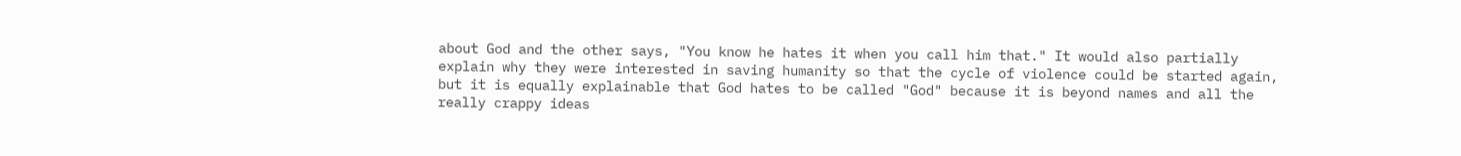about God and the other says, "You know he hates it when you call him that." It would also partially explain why they were interested in saving humanity so that the cycle of violence could be started again, but it is equally explainable that God hates to be called "God" because it is beyond names and all the really crappy ideas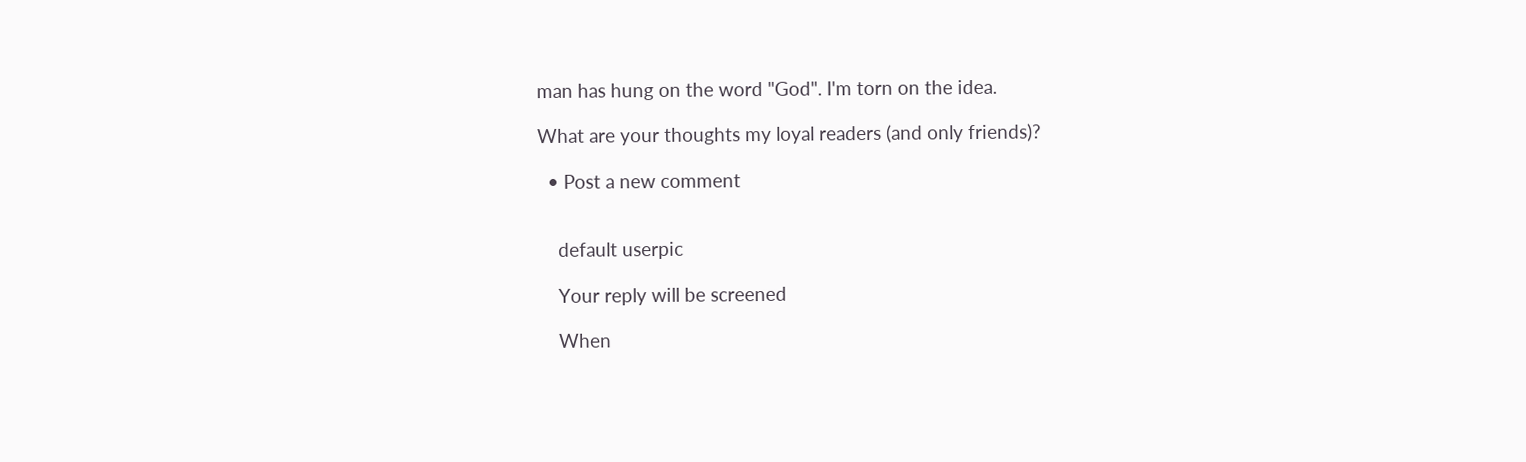man has hung on the word "God". I'm torn on the idea.

What are your thoughts my loyal readers (and only friends)?

  • Post a new comment


    default userpic

    Your reply will be screened

    When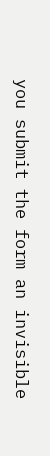you submit the form an invisible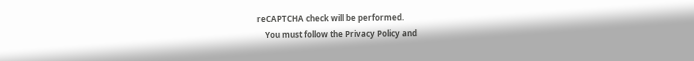reCAPTCHA check will be performed.
    You must follow the Privacy Policy and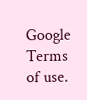Google Terms of use.